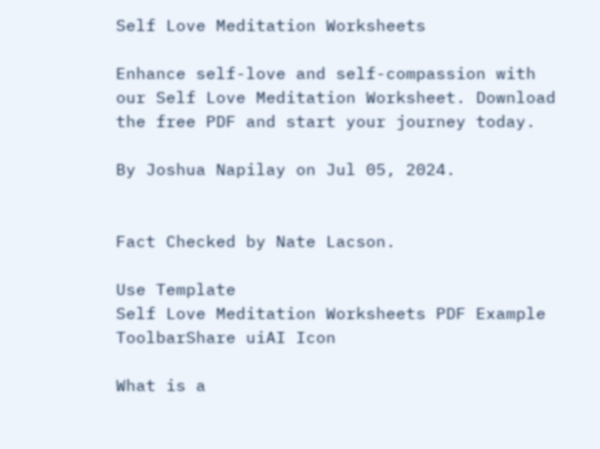Self Love Meditation Worksheets

Enhance self-love and self-compassion with our Self Love Meditation Worksheet. Download the free PDF and start your journey today.

By Joshua Napilay on Jul 05, 2024.


Fact Checked by Nate Lacson.

Use Template
Self Love Meditation Worksheets PDF Example
ToolbarShare uiAI Icon

What is a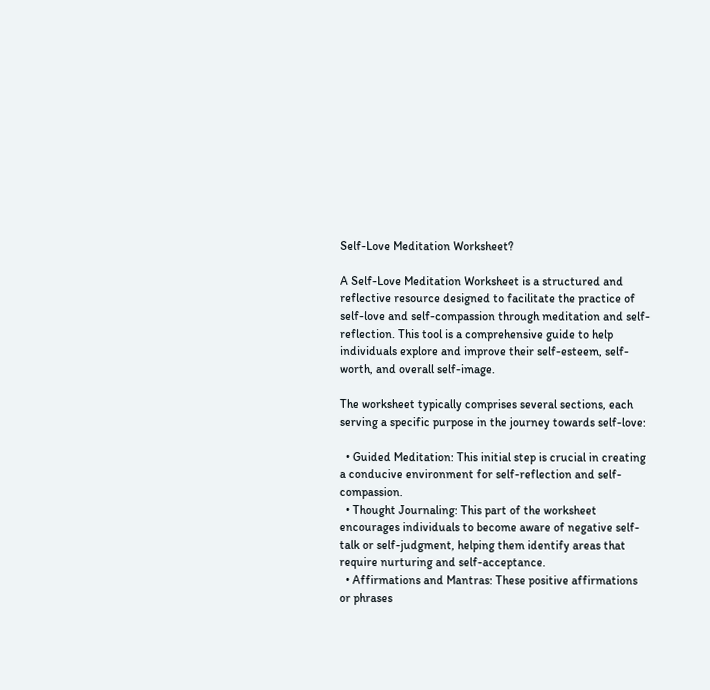Self-Love Meditation Worksheet?

A Self-Love Meditation Worksheet is a structured and reflective resource designed to facilitate the practice of self-love and self-compassion through meditation and self-reflection. This tool is a comprehensive guide to help individuals explore and improve their self-esteem, self-worth, and overall self-image.

The worksheet typically comprises several sections, each serving a specific purpose in the journey towards self-love:

  • Guided Meditation: This initial step is crucial in creating a conducive environment for self-reflection and self-compassion.
  • Thought Journaling: This part of the worksheet encourages individuals to become aware of negative self-talk or self-judgment, helping them identify areas that require nurturing and self-acceptance.
  • Affirmations and Mantras: These positive affirmations or phrases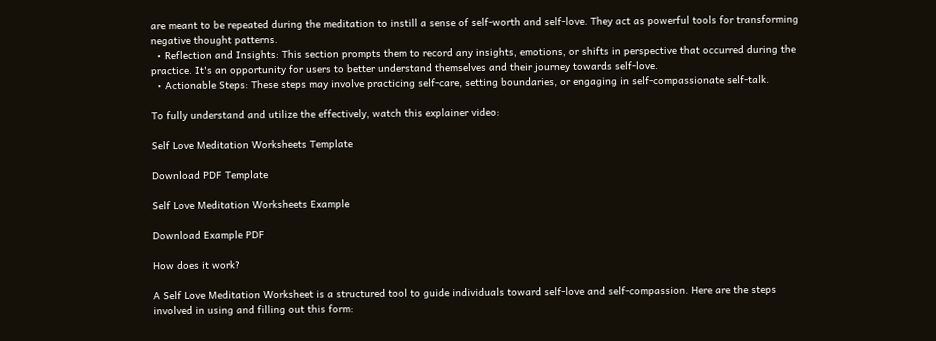are meant to be repeated during the meditation to instill a sense of self-worth and self-love. They act as powerful tools for transforming negative thought patterns.
  • Reflection and Insights: This section prompts them to record any insights, emotions, or shifts in perspective that occurred during the practice. It's an opportunity for users to better understand themselves and their journey towards self-love.
  • Actionable Steps: These steps may involve practicing self-care, setting boundaries, or engaging in self-compassionate self-talk.

To fully understand and utilize the effectively, watch this explainer video:

Self Love Meditation Worksheets Template

Download PDF Template

Self Love Meditation Worksheets Example

Download Example PDF

How does it work?

A Self Love Meditation Worksheet is a structured tool to guide individuals toward self-love and self-compassion. Here are the steps involved in using and filling out this form: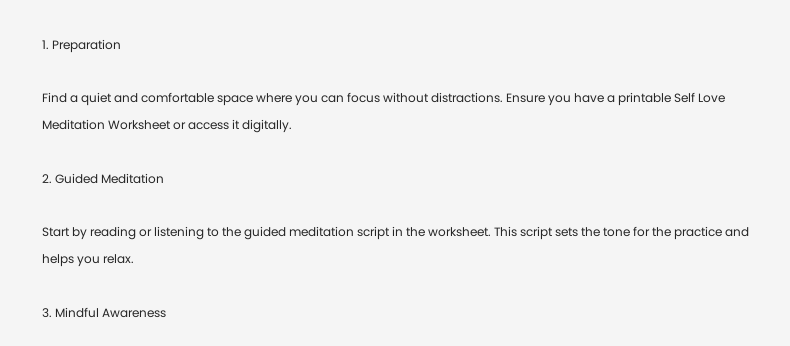1. Preparation

Find a quiet and comfortable space where you can focus without distractions. Ensure you have a printable Self Love Meditation Worksheet or access it digitally.

2. Guided Meditation

Start by reading or listening to the guided meditation script in the worksheet. This script sets the tone for the practice and helps you relax.

3. Mindful Awareness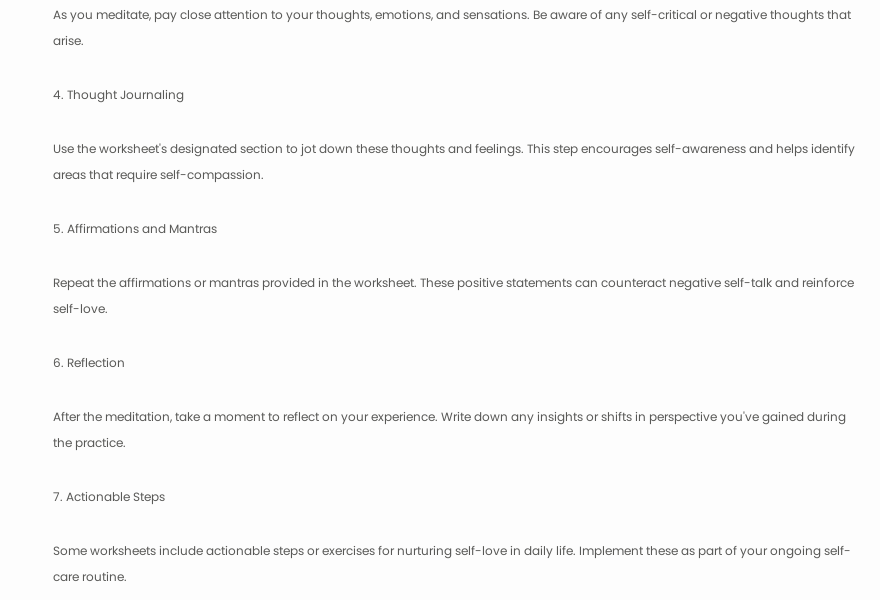As you meditate, pay close attention to your thoughts, emotions, and sensations. Be aware of any self-critical or negative thoughts that arise.

4. Thought Journaling

Use the worksheet's designated section to jot down these thoughts and feelings. This step encourages self-awareness and helps identify areas that require self-compassion.

5. Affirmations and Mantras

Repeat the affirmations or mantras provided in the worksheet. These positive statements can counteract negative self-talk and reinforce self-love.

6. Reflection

After the meditation, take a moment to reflect on your experience. Write down any insights or shifts in perspective you've gained during the practice.

7. Actionable Steps

Some worksheets include actionable steps or exercises for nurturing self-love in daily life. Implement these as part of your ongoing self-care routine.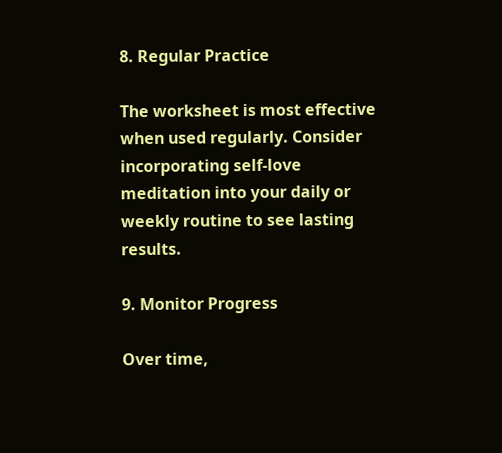8. Regular Practice

The worksheet is most effective when used regularly. Consider incorporating self-love meditation into your daily or weekly routine to see lasting results.

9. Monitor Progress

Over time,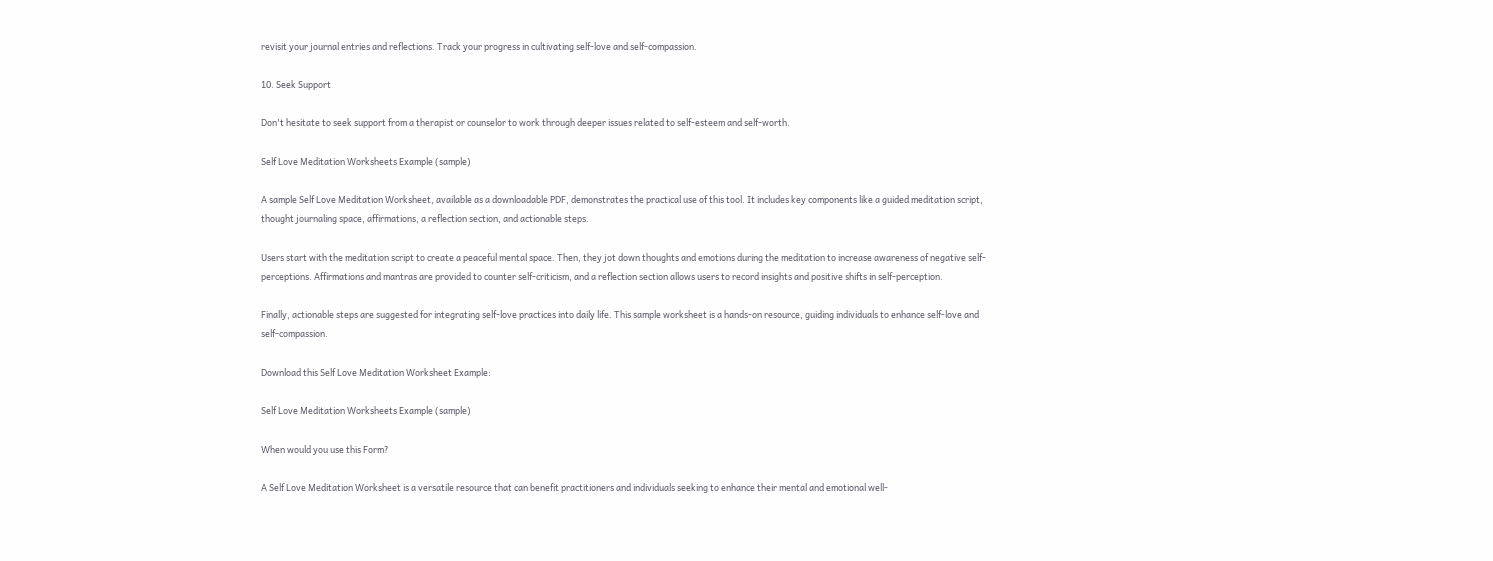revisit your journal entries and reflections. Track your progress in cultivating self-love and self-compassion.

10. Seek Support

Don't hesitate to seek support from a therapist or counselor to work through deeper issues related to self-esteem and self-worth.

Self Love Meditation Worksheets Example (sample)

A sample Self Love Meditation Worksheet, available as a downloadable PDF, demonstrates the practical use of this tool. It includes key components like a guided meditation script, thought journaling space, affirmations, a reflection section, and actionable steps.

Users start with the meditation script to create a peaceful mental space. Then, they jot down thoughts and emotions during the meditation to increase awareness of negative self-perceptions. Affirmations and mantras are provided to counter self-criticism, and a reflection section allows users to record insights and positive shifts in self-perception.

Finally, actionable steps are suggested for integrating self-love practices into daily life. This sample worksheet is a hands-on resource, guiding individuals to enhance self-love and self-compassion.

Download this Self Love Meditation Worksheet Example:

Self Love Meditation Worksheets Example (sample)

When would you use this Form?

A Self Love Meditation Worksheet is a versatile resource that can benefit practitioners and individuals seeking to enhance their mental and emotional well-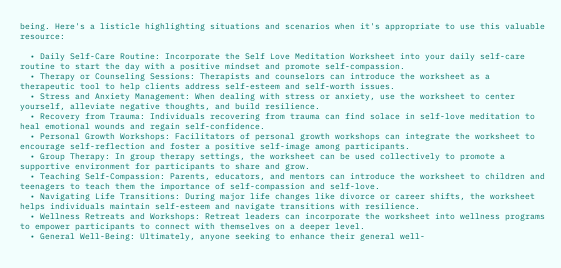being. Here's a listicle highlighting situations and scenarios when it's appropriate to use this valuable resource:

  • Daily Self-Care Routine: Incorporate the Self Love Meditation Worksheet into your daily self-care routine to start the day with a positive mindset and promote self-compassion.
  • Therapy or Counseling Sessions: Therapists and counselors can introduce the worksheet as a therapeutic tool to help clients address self-esteem and self-worth issues.
  • Stress and Anxiety Management: When dealing with stress or anxiety, use the worksheet to center yourself, alleviate negative thoughts, and build resilience.
  • Recovery from Trauma: Individuals recovering from trauma can find solace in self-love meditation to heal emotional wounds and regain self-confidence.
  • Personal Growth Workshops: Facilitators of personal growth workshops can integrate the worksheet to encourage self-reflection and foster a positive self-image among participants.
  • Group Therapy: In group therapy settings, the worksheet can be used collectively to promote a supportive environment for participants to share and grow.
  • Teaching Self-Compassion: Parents, educators, and mentors can introduce the worksheet to children and teenagers to teach them the importance of self-compassion and self-love.
  • Navigating Life Transitions: During major life changes like divorce or career shifts, the worksheet helps individuals maintain self-esteem and navigate transitions with resilience.
  • Wellness Retreats and Workshops: Retreat leaders can incorporate the worksheet into wellness programs to empower participants to connect with themselves on a deeper level.
  • General Well-Being: Ultimately, anyone seeking to enhance their general well-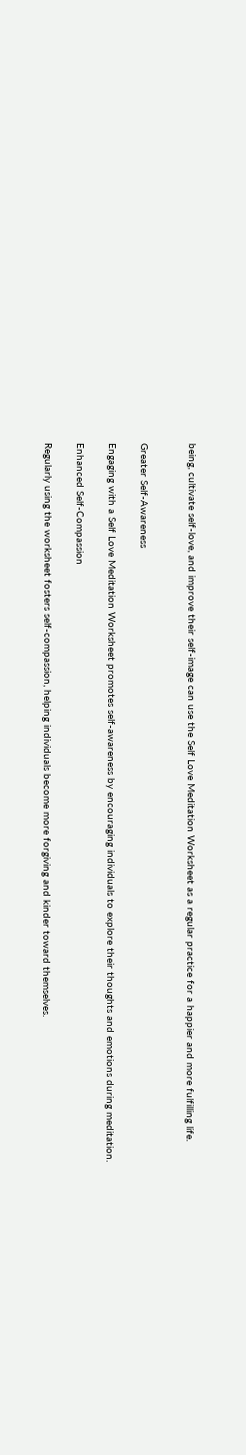being, cultivate self-love, and improve their self-image can use the Self Love Meditation Worksheet as a regular practice for a happier and more fulfilling life.


Greater Self-Awareness

Engaging with a Self Love Meditation Worksheet promotes self-awareness by encouraging individuals to explore their thoughts and emotions during meditation.

Enhanced Self-Compassion

Regularly using the worksheet fosters self-compassion, helping individuals become more forgiving and kinder toward themselves.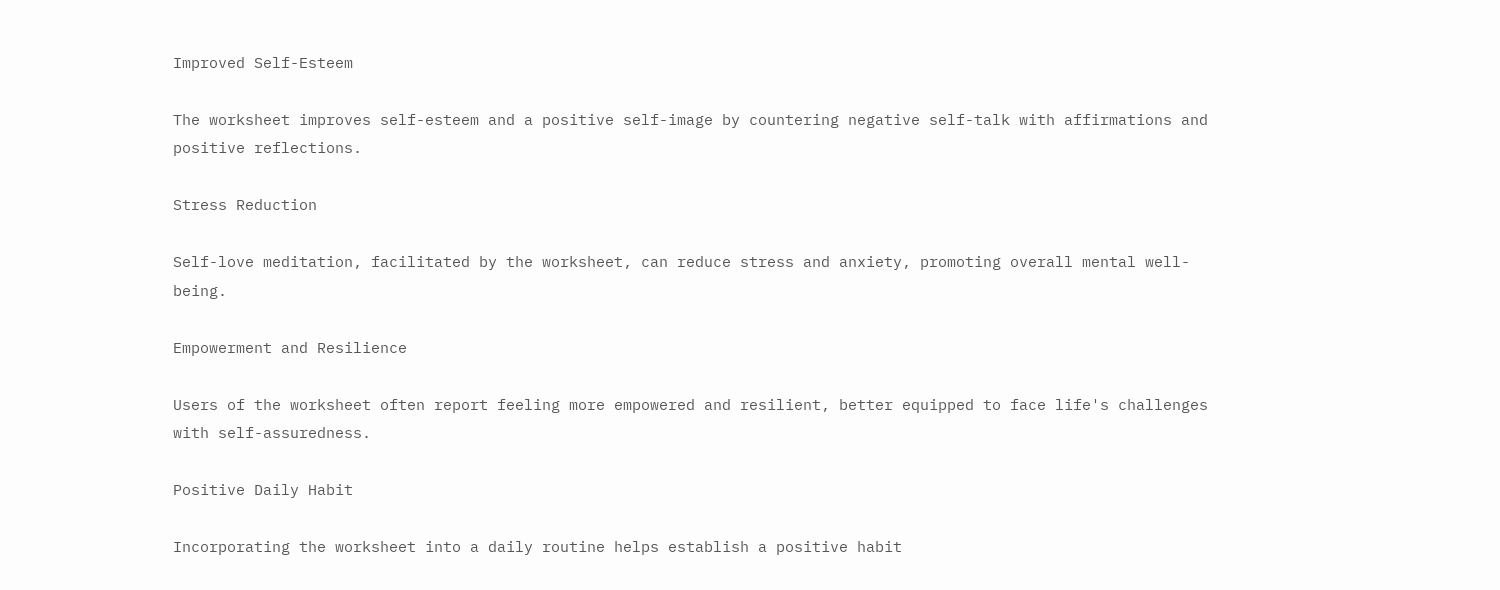Improved Self-Esteem

The worksheet improves self-esteem and a positive self-image by countering negative self-talk with affirmations and positive reflections.

Stress Reduction

Self-love meditation, facilitated by the worksheet, can reduce stress and anxiety, promoting overall mental well-being.

Empowerment and Resilience

Users of the worksheet often report feeling more empowered and resilient, better equipped to face life's challenges with self-assuredness.

Positive Daily Habit

Incorporating the worksheet into a daily routine helps establish a positive habit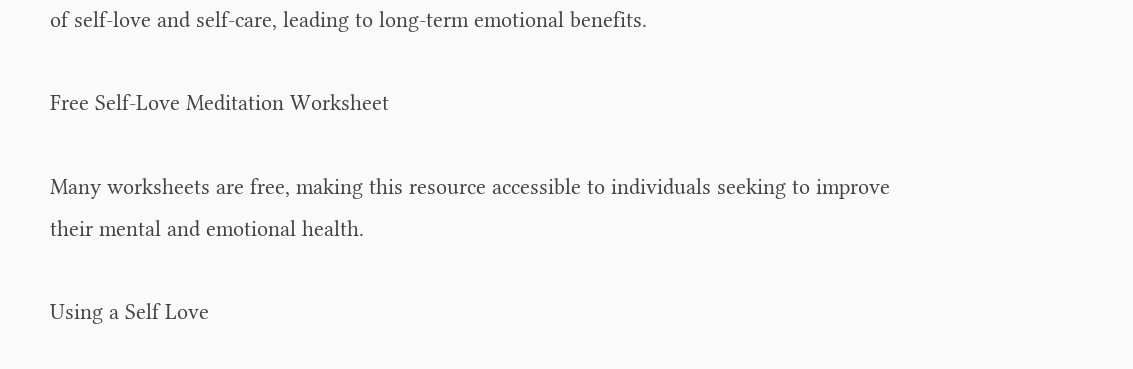of self-love and self-care, leading to long-term emotional benefits.

Free Self-Love Meditation Worksheet

Many worksheets are free, making this resource accessible to individuals seeking to improve their mental and emotional health.

Using a Self Love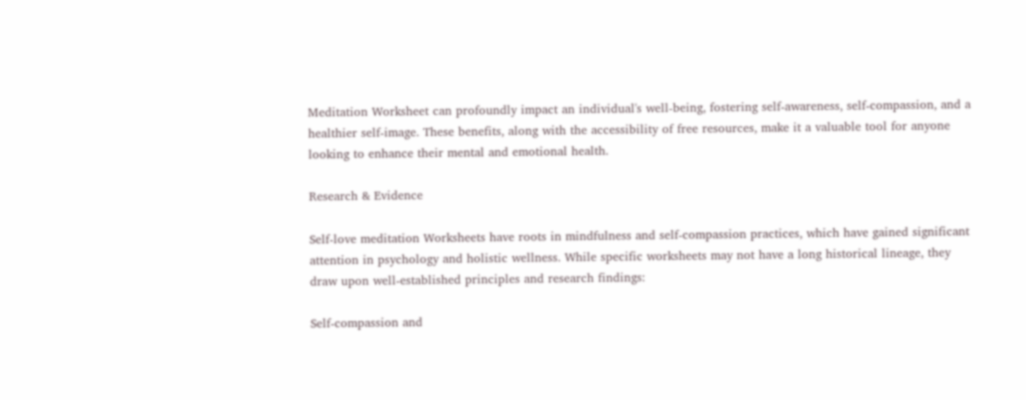Meditation Worksheet can profoundly impact an individual's well-being, fostering self-awareness, self-compassion, and a healthier self-image. These benefits, along with the accessibility of free resources, make it a valuable tool for anyone looking to enhance their mental and emotional health.

Research & Evidence

Self-love meditation Worksheets have roots in mindfulness and self-compassion practices, which have gained significant attention in psychology and holistic wellness. While specific worksheets may not have a long historical lineage, they draw upon well-established principles and research findings:

Self-compassion and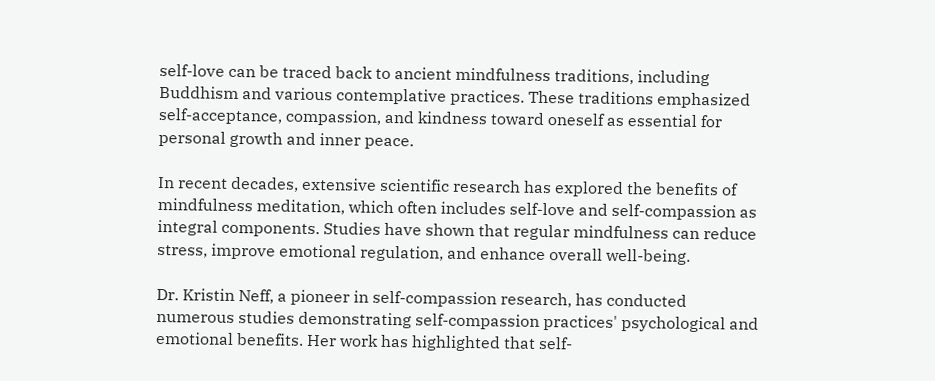self-love can be traced back to ancient mindfulness traditions, including Buddhism and various contemplative practices. These traditions emphasized self-acceptance, compassion, and kindness toward oneself as essential for personal growth and inner peace.

In recent decades, extensive scientific research has explored the benefits of mindfulness meditation, which often includes self-love and self-compassion as integral components. Studies have shown that regular mindfulness can reduce stress, improve emotional regulation, and enhance overall well-being.

Dr. Kristin Neff, a pioneer in self-compassion research, has conducted numerous studies demonstrating self-compassion practices' psychological and emotional benefits. Her work has highlighted that self-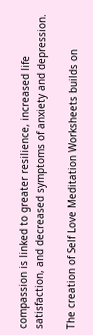compassion is linked to greater resilience, increased life satisfaction, and decreased symptoms of anxiety and depression.

The creation of Self Love Meditation Worksheets builds on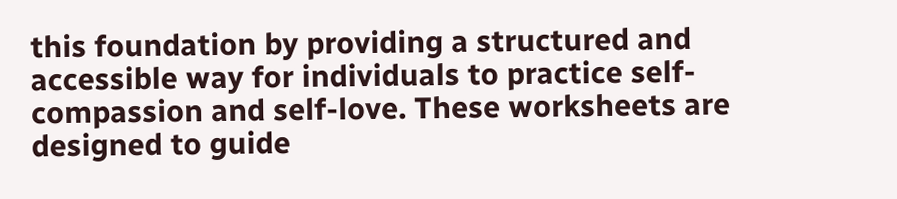this foundation by providing a structured and accessible way for individuals to practice self-compassion and self-love. These worksheets are designed to guide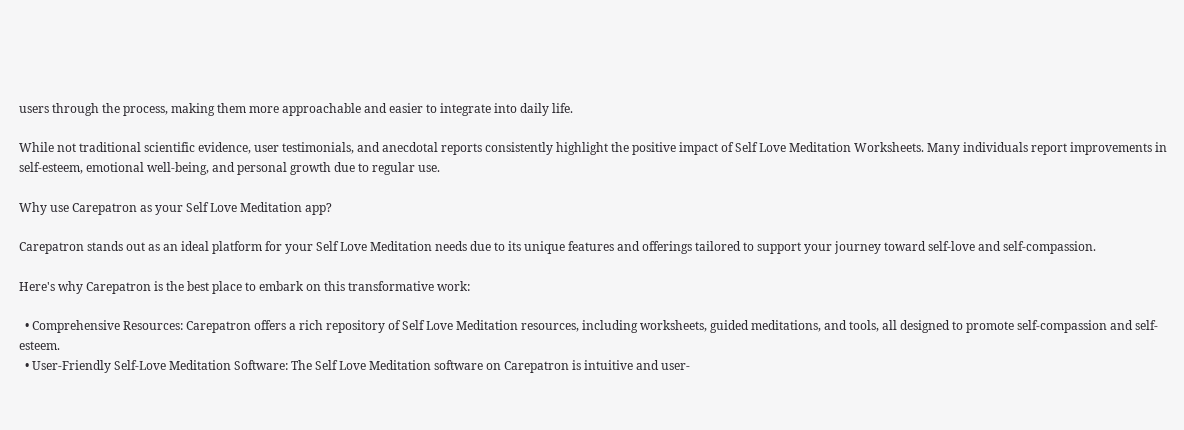users through the process, making them more approachable and easier to integrate into daily life.

While not traditional scientific evidence, user testimonials, and anecdotal reports consistently highlight the positive impact of Self Love Meditation Worksheets. Many individuals report improvements in self-esteem, emotional well-being, and personal growth due to regular use.

Why use Carepatron as your Self Love Meditation app?

Carepatron stands out as an ideal platform for your Self Love Meditation needs due to its unique features and offerings tailored to support your journey toward self-love and self-compassion.

Here's why Carepatron is the best place to embark on this transformative work:

  • Comprehensive Resources: Carepatron offers a rich repository of Self Love Meditation resources, including worksheets, guided meditations, and tools, all designed to promote self-compassion and self-esteem.
  • User-Friendly Self-Love Meditation Software: The Self Love Meditation software on Carepatron is intuitive and user-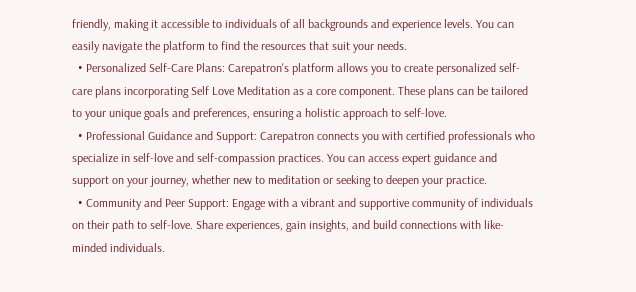friendly, making it accessible to individuals of all backgrounds and experience levels. You can easily navigate the platform to find the resources that suit your needs.
  • Personalized Self-Care Plans: Carepatron's platform allows you to create personalized self-care plans incorporating Self Love Meditation as a core component. These plans can be tailored to your unique goals and preferences, ensuring a holistic approach to self-love.
  • Professional Guidance and Support: Carepatron connects you with certified professionals who specialize in self-love and self-compassion practices. You can access expert guidance and support on your journey, whether new to meditation or seeking to deepen your practice.
  • Community and Peer Support: Engage with a vibrant and supportive community of individuals on their path to self-love. Share experiences, gain insights, and build connections with like-minded individuals.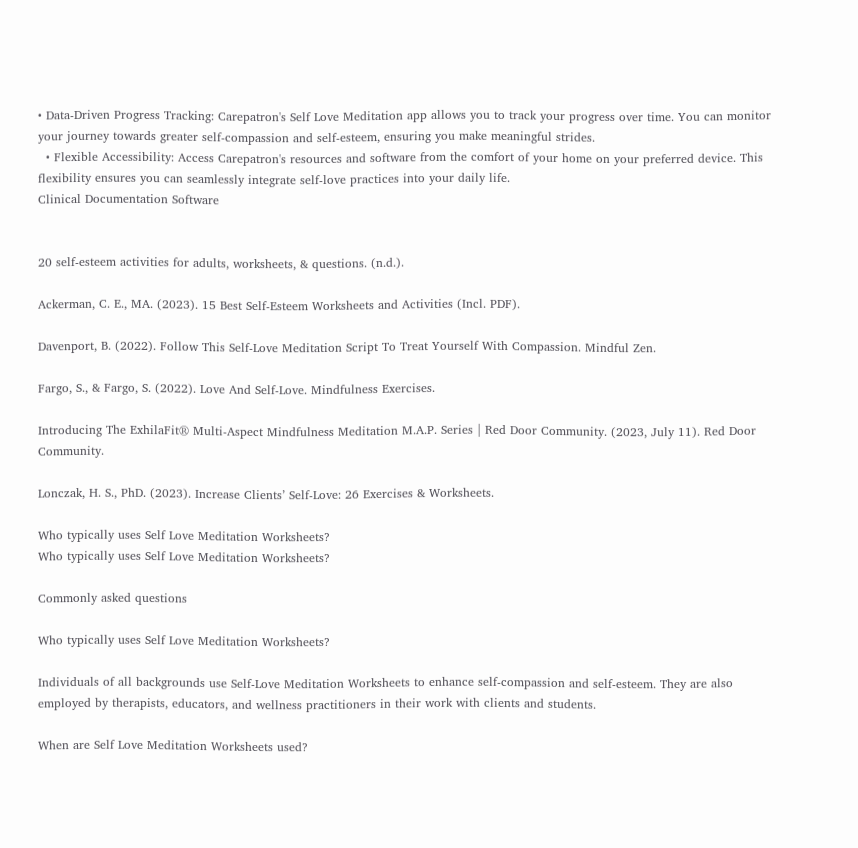• Data-Driven Progress Tracking: Carepatron's Self Love Meditation app allows you to track your progress over time. You can monitor your journey towards greater self-compassion and self-esteem, ensuring you make meaningful strides.
  • Flexible Accessibility: Access Carepatron's resources and software from the comfort of your home on your preferred device. This flexibility ensures you can seamlessly integrate self-love practices into your daily life.
Clinical Documentation Software


20 self-esteem activities for adults, worksheets, & questions. (n.d.).

Ackerman, C. E., MA. (2023). 15 Best Self-Esteem Worksheets and Activities (Incl. PDF).

Davenport, B. (2022). Follow This Self-Love Meditation Script To Treat Yourself With Compassion. Mindful Zen.

Fargo, S., & Fargo, S. (2022). Love And Self-Love. Mindfulness Exercises.

Introducing The ExhilaFit® Multi-Aspect Mindfulness Meditation M.A.P. Series | Red Door Community. (2023, July 11). Red Door Community.

Lonczak, H. S., PhD. (2023). Increase Clients’ Self-Love: 26 Exercises & Worksheets.

Who typically uses Self Love Meditation Worksheets?
Who typically uses Self Love Meditation Worksheets?

Commonly asked questions

Who typically uses Self Love Meditation Worksheets?

Individuals of all backgrounds use Self-Love Meditation Worksheets to enhance self-compassion and self-esteem. They are also employed by therapists, educators, and wellness practitioners in their work with clients and students.

When are Self Love Meditation Worksheets used?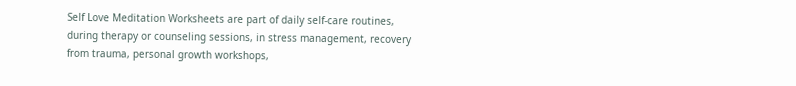Self Love Meditation Worksheets are part of daily self-care routines, during therapy or counseling sessions, in stress management, recovery from trauma, personal growth workshops,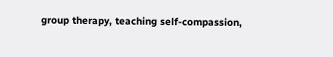group therapy, teaching self-compassion,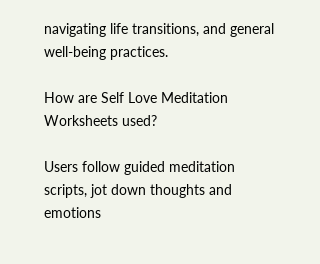navigating life transitions, and general well-being practices.

How are Self Love Meditation Worksheets used?

Users follow guided meditation scripts, jot down thoughts and emotions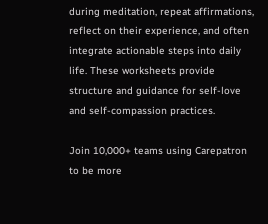during meditation, repeat affirmations, reflect on their experience, and often integrate actionable steps into daily life. These worksheets provide structure and guidance for self-love and self-compassion practices.

Join 10,000+ teams using Carepatron to be more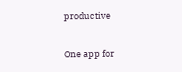productive

One app for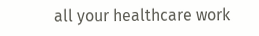all your healthcare work